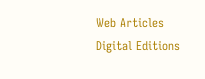Web Articles   Digital Editions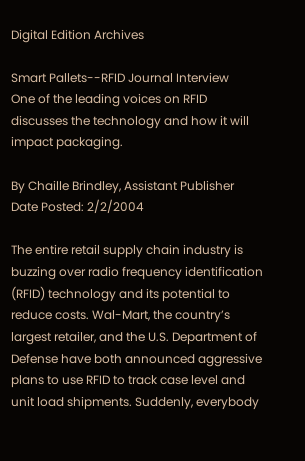Digital Edition Archives

Smart Pallets--RFID Journal Interview
One of the leading voices on RFID discusses the technology and how it will impact packaging.

By Chaille Brindley, Assistant Publisher
Date Posted: 2/2/2004

The entire retail supply chain industry is buzzing over radio frequency identification (RFID) technology and its potential to reduce costs. Wal-Mart, the country’s largest retailer, and the U.S. Department of Defense have both announced aggressive plans to use RFID to track case level and unit load shipments. Suddenly, everybody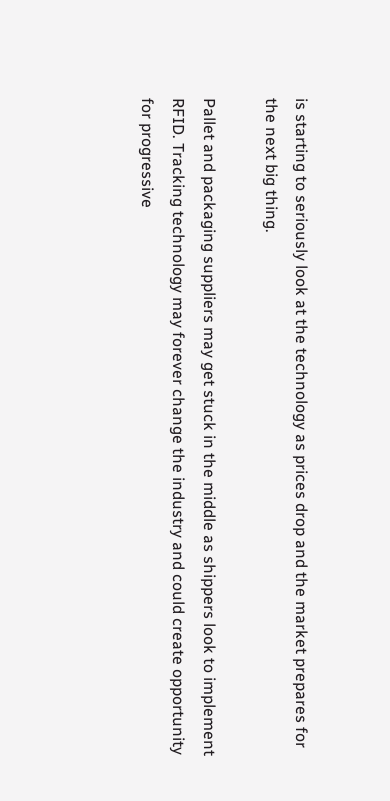is starting to seriously look at the technology as prices drop and the market prepares for the next big thing.

Pallet and packaging suppliers may get stuck in the middle as shippers look to implement RFID. Tracking technology may forever change the industry and could create opportunity for progressive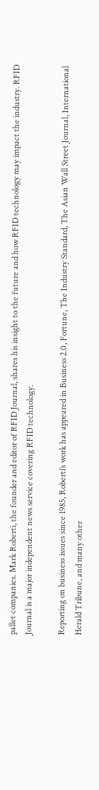pallet companies. Mark Roberti, the founder and editor of RFID Journal, shares his insight to the future and how RFID technology may impact the industry. RFID Journal is a major independent news service covering RFID technology.

Reporting on business issues since 1985, Roberti’s work has appeared in Business 2.0, Fortune, The Industry Standard, The Asian Wall Street Journal, International Herald Tribune, and many other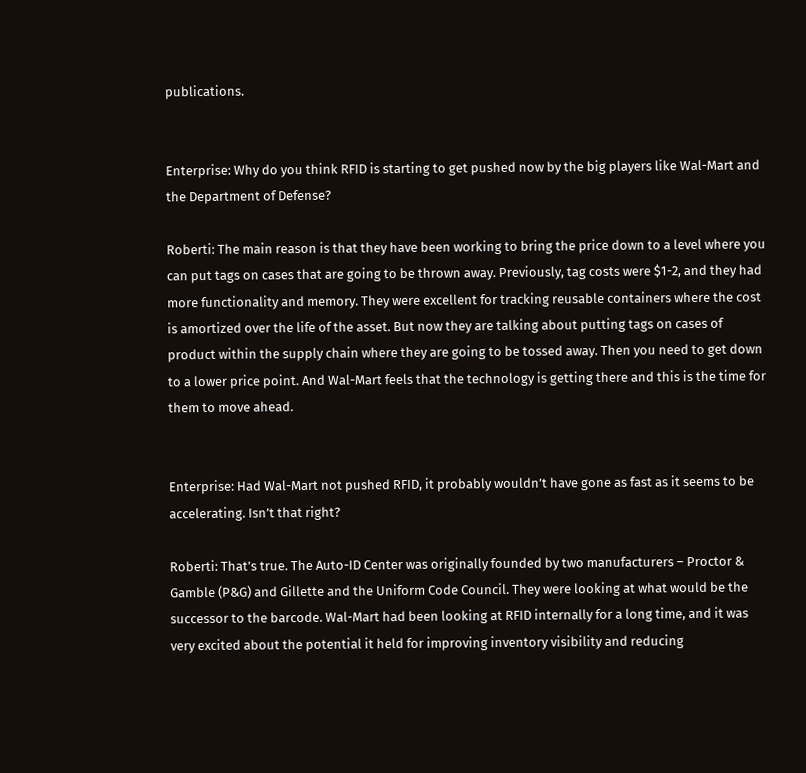publications.


Enterprise: Why do you think RFID is starting to get pushed now by the big players like Wal-Mart and the Department of Defense?

Roberti: The main reason is that they have been working to bring the price down to a level where you can put tags on cases that are going to be thrown away. Previously, tag costs were $1-2, and they had more functionality and memory. They were excellent for tracking reusable containers where the cost is amortized over the life of the asset. But now they are talking about putting tags on cases of product within the supply chain where they are going to be tossed away. Then you need to get down to a lower price point. And Wal-Mart feels that the technology is getting there and this is the time for them to move ahead.


Enterprise: Had Wal-Mart not pushed RFID, it probably wouldn’t have gone as fast as it seems to be accelerating. Isn’t that right?

Roberti: That’s true. The Auto-ID Center was originally founded by two manufacturers – Proctor & Gamble (P&G) and Gillette and the Uniform Code Council. They were looking at what would be the successor to the barcode. Wal-Mart had been looking at RFID internally for a long time, and it was very excited about the potential it held for improving inventory visibility and reducing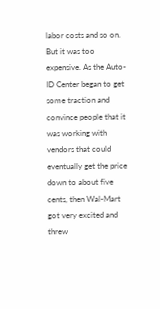labor costs and so on. But it was too expensive. As the Auto-ID Center began to get some traction and convince people that it was working with vendors that could eventually get the price down to about five cents, then Wal-Mart got very excited and threw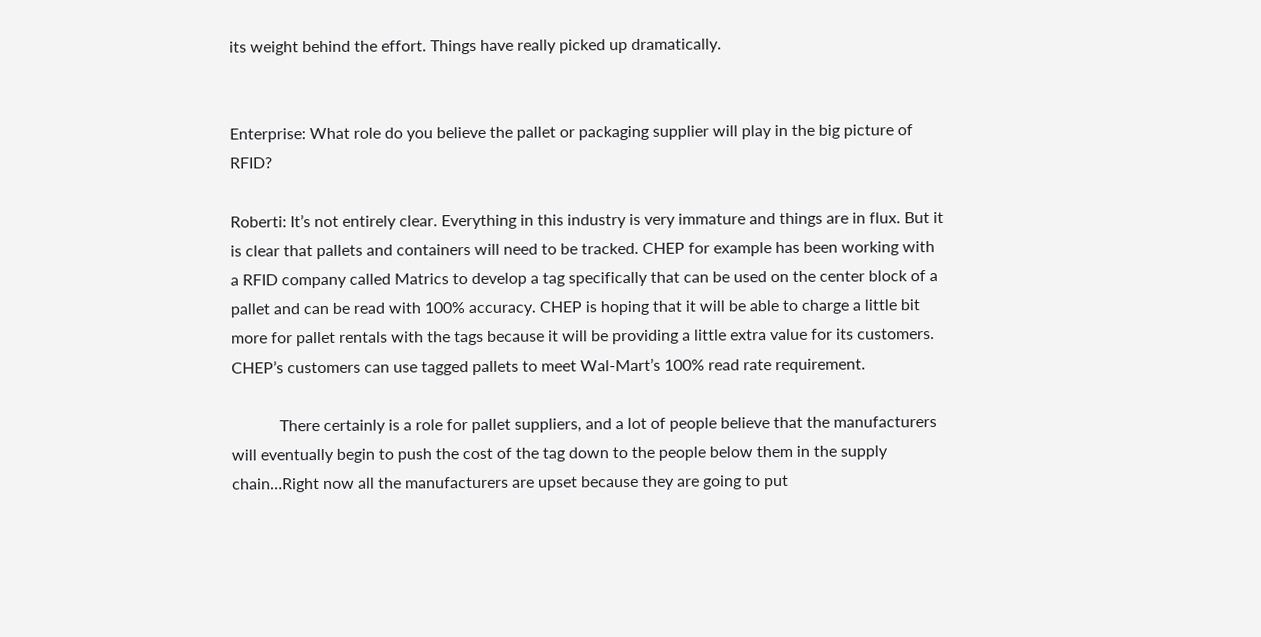its weight behind the effort. Things have really picked up dramatically.


Enterprise: What role do you believe the pallet or packaging supplier will play in the big picture of RFID?

Roberti: It’s not entirely clear. Everything in this industry is very immature and things are in flux. But it is clear that pallets and containers will need to be tracked. CHEP for example has been working with a RFID company called Matrics to develop a tag specifically that can be used on the center block of a pallet and can be read with 100% accuracy. CHEP is hoping that it will be able to charge a little bit more for pallet rentals with the tags because it will be providing a little extra value for its customers. CHEP’s customers can use tagged pallets to meet Wal-Mart’s 100% read rate requirement.

            There certainly is a role for pallet suppliers, and a lot of people believe that the manufacturers will eventually begin to push the cost of the tag down to the people below them in the supply chain…Right now all the manufacturers are upset because they are going to put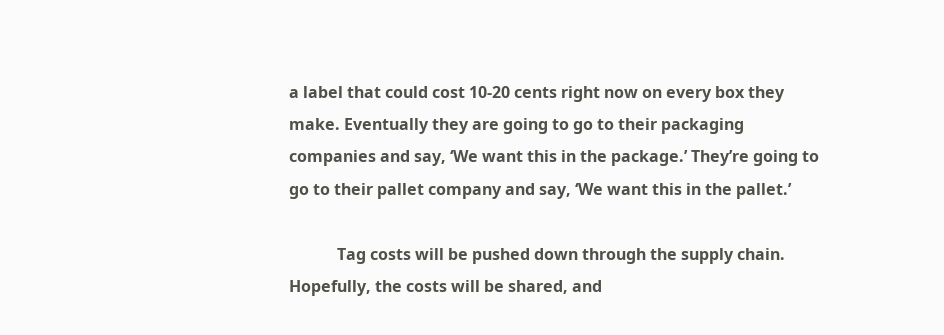a label that could cost 10-20 cents right now on every box they make. Eventually they are going to go to their packaging companies and say, ‘We want this in the package.’ They’re going to go to their pallet company and say, ‘We want this in the pallet.’

            Tag costs will be pushed down through the supply chain. Hopefully, the costs will be shared, and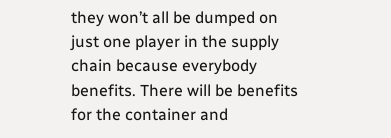they won’t all be dumped on just one player in the supply chain because everybody benefits. There will be benefits for the container and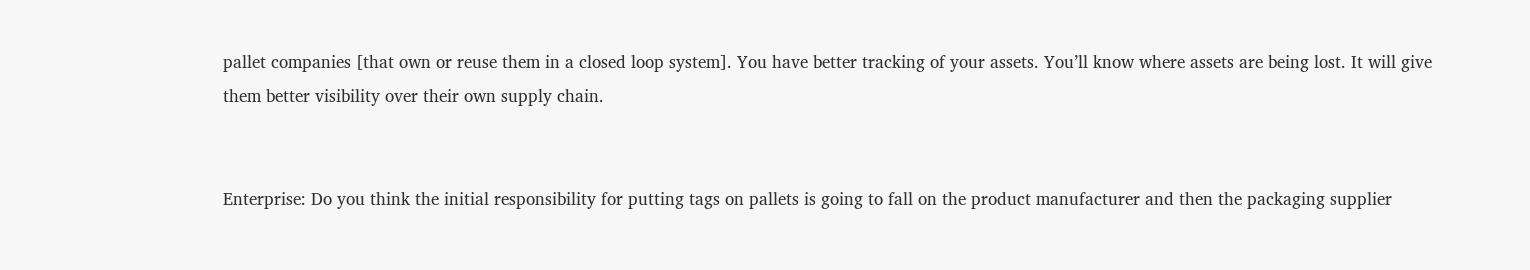pallet companies [that own or reuse them in a closed loop system]. You have better tracking of your assets. You’ll know where assets are being lost. It will give them better visibility over their own supply chain.


Enterprise: Do you think the initial responsibility for putting tags on pallets is going to fall on the product manufacturer and then the packaging supplier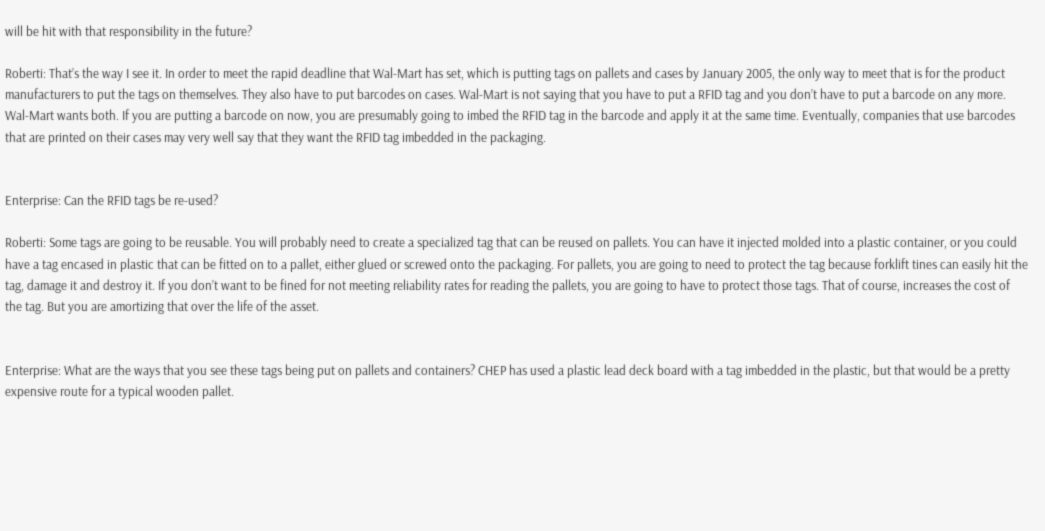will be hit with that responsibility in the future?

Roberti: That’s the way I see it. In order to meet the rapid deadline that Wal-Mart has set, which is putting tags on pallets and cases by January 2005, the only way to meet that is for the product manufacturers to put the tags on themselves. They also have to put barcodes on cases. Wal-Mart is not saying that you have to put a RFID tag and you don’t have to put a barcode on any more. Wal-Mart wants both. If you are putting a barcode on now, you are presumably going to imbed the RFID tag in the barcode and apply it at the same time. Eventually, companies that use barcodes that are printed on their cases may very well say that they want the RFID tag imbedded in the packaging.


Enterprise: Can the RFID tags be re-used?

Roberti: Some tags are going to be reusable. You will probably need to create a specialized tag that can be reused on pallets. You can have it injected molded into a plastic container, or you could have a tag encased in plastic that can be fitted on to a pallet, either glued or screwed onto the packaging. For pallets, you are going to need to protect the tag because forklift tines can easily hit the tag, damage it and destroy it. If you don’t want to be fined for not meeting reliability rates for reading the pallets, you are going to have to protect those tags. That of course, increases the cost of the tag. But you are amortizing that over the life of the asset.


Enterprise: What are the ways that you see these tags being put on pallets and containers? CHEP has used a plastic lead deck board with a tag imbedded in the plastic, but that would be a pretty expensive route for a typical wooden pallet.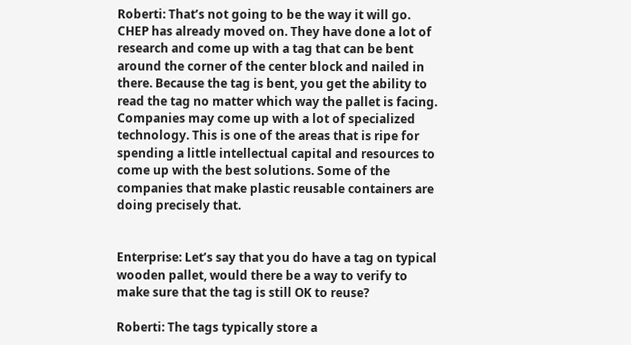Roberti: That’s not going to be the way it will go. CHEP has already moved on. They have done a lot of research and come up with a tag that can be bent around the corner of the center block and nailed in there. Because the tag is bent, you get the ability to read the tag no matter which way the pallet is facing. Companies may come up with a lot of specialized technology. This is one of the areas that is ripe for spending a little intellectual capital and resources to come up with the best solutions. Some of the companies that make plastic reusable containers are doing precisely that.


Enterprise: Let’s say that you do have a tag on typical wooden pallet, would there be a way to verify to make sure that the tag is still OK to reuse?

Roberti: The tags typically store a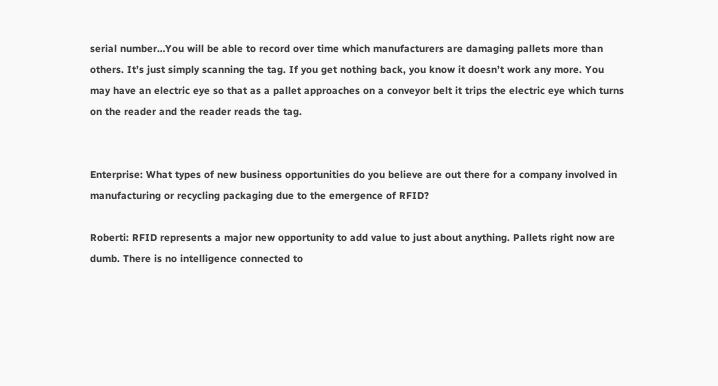serial number…You will be able to record over time which manufacturers are damaging pallets more than others. It’s just simply scanning the tag. If you get nothing back, you know it doesn’t work any more. You may have an electric eye so that as a pallet approaches on a conveyor belt it trips the electric eye which turns on the reader and the reader reads the tag.


Enterprise: What types of new business opportunities do you believe are out there for a company involved in manufacturing or recycling packaging due to the emergence of RFID?

Roberti: RFID represents a major new opportunity to add value to just about anything. Pallets right now are dumb. There is no intelligence connected to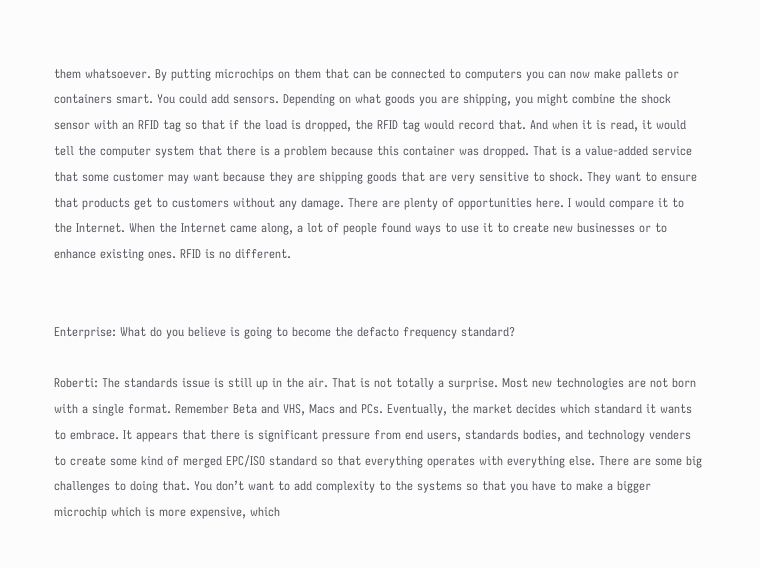them whatsoever. By putting microchips on them that can be connected to computers you can now make pallets or containers smart. You could add sensors. Depending on what goods you are shipping, you might combine the shock sensor with an RFID tag so that if the load is dropped, the RFID tag would record that. And when it is read, it would tell the computer system that there is a problem because this container was dropped. That is a value-added service that some customer may want because they are shipping goods that are very sensitive to shock. They want to ensure that products get to customers without any damage. There are plenty of opportunities here. I would compare it to the Internet. When the Internet came along, a lot of people found ways to use it to create new businesses or to enhance existing ones. RFID is no different.


Enterprise: What do you believe is going to become the defacto frequency standard?

Roberti: The standards issue is still up in the air. That is not totally a surprise. Most new technologies are not born with a single format. Remember Beta and VHS, Macs and PCs. Eventually, the market decides which standard it wants to embrace. It appears that there is significant pressure from end users, standards bodies, and technology venders to create some kind of merged EPC/ISO standard so that everything operates with everything else. There are some big challenges to doing that. You don’t want to add complexity to the systems so that you have to make a bigger microchip which is more expensive, which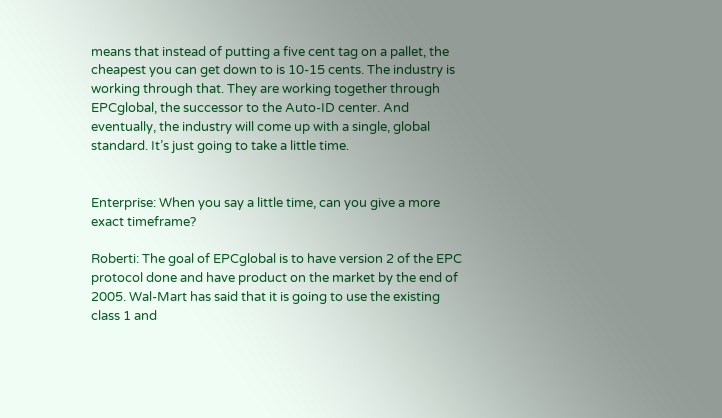means that instead of putting a five cent tag on a pallet, the cheapest you can get down to is 10-15 cents. The industry is working through that. They are working together through EPCglobal, the successor to the Auto-ID center. And eventually, the industry will come up with a single, global standard. It’s just going to take a little time.


Enterprise: When you say a little time, can you give a more exact timeframe?

Roberti: The goal of EPCglobal is to have version 2 of the EPC protocol done and have product on the market by the end of 2005. Wal-Mart has said that it is going to use the existing class 1 and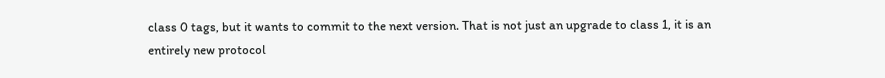class 0 tags, but it wants to commit to the next version. That is not just an upgrade to class 1, it is an entirely new protocol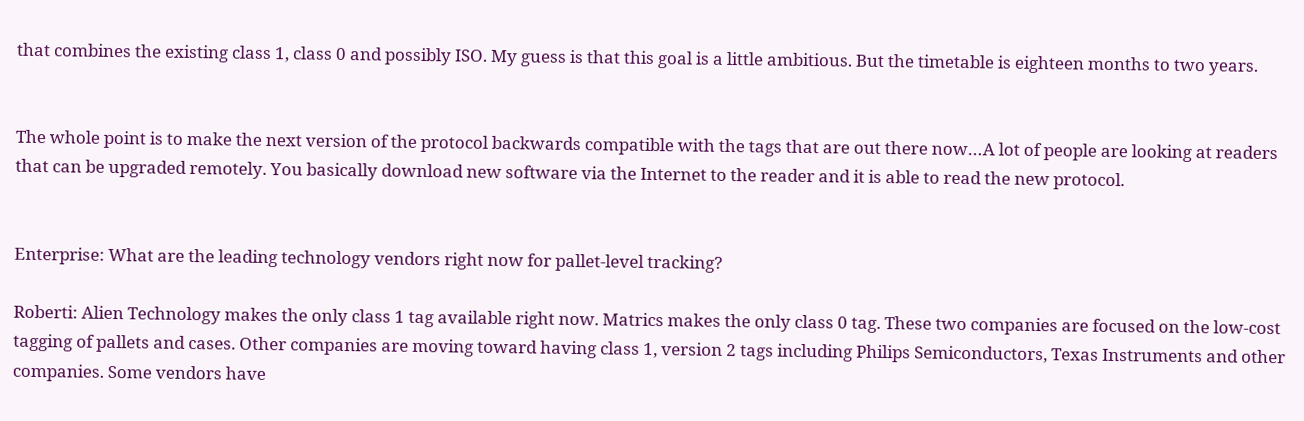that combines the existing class 1, class 0 and possibly ISO. My guess is that this goal is a little ambitious. But the timetable is eighteen months to two years.


The whole point is to make the next version of the protocol backwards compatible with the tags that are out there now…A lot of people are looking at readers that can be upgraded remotely. You basically download new software via the Internet to the reader and it is able to read the new protocol.


Enterprise: What are the leading technology vendors right now for pallet-level tracking?

Roberti: Alien Technology makes the only class 1 tag available right now. Matrics makes the only class 0 tag. These two companies are focused on the low-cost tagging of pallets and cases. Other companies are moving toward having class 1, version 2 tags including Philips Semiconductors, Texas Instruments and other companies. Some vendors have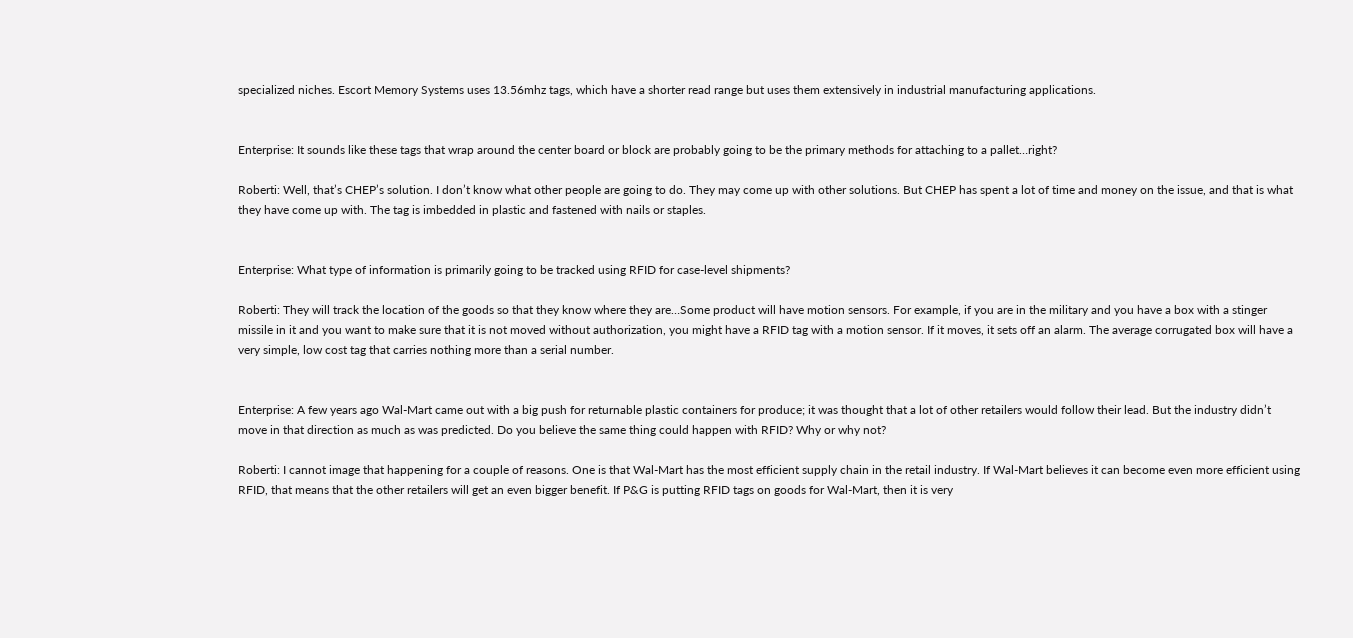specialized niches. Escort Memory Systems uses 13.56mhz tags, which have a shorter read range but uses them extensively in industrial manufacturing applications.


Enterprise: It sounds like these tags that wrap around the center board or block are probably going to be the primary methods for attaching to a pallet…right?

Roberti: Well, that’s CHEP’s solution. I don’t know what other people are going to do. They may come up with other solutions. But CHEP has spent a lot of time and money on the issue, and that is what they have come up with. The tag is imbedded in plastic and fastened with nails or staples.


Enterprise: What type of information is primarily going to be tracked using RFID for case-level shipments?

Roberti: They will track the location of the goods so that they know where they are…Some product will have motion sensors. For example, if you are in the military and you have a box with a stinger missile in it and you want to make sure that it is not moved without authorization, you might have a RFID tag with a motion sensor. If it moves, it sets off an alarm. The average corrugated box will have a very simple, low cost tag that carries nothing more than a serial number.


Enterprise: A few years ago Wal-Mart came out with a big push for returnable plastic containers for produce; it was thought that a lot of other retailers would follow their lead. But the industry didn’t move in that direction as much as was predicted. Do you believe the same thing could happen with RFID? Why or why not?

Roberti: I cannot image that happening for a couple of reasons. One is that Wal-Mart has the most efficient supply chain in the retail industry. If Wal-Mart believes it can become even more efficient using RFID, that means that the other retailers will get an even bigger benefit. If P&G is putting RFID tags on goods for Wal-Mart, then it is very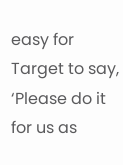easy for Target to say, ‘Please do it for us as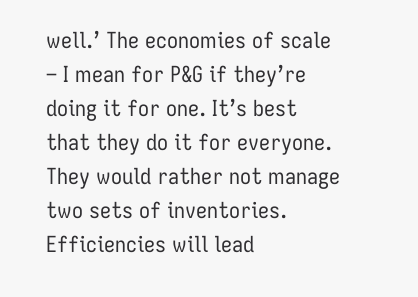well.’ The economies of scale – I mean for P&G if they’re doing it for one. It’s best that they do it for everyone. They would rather not manage two sets of inventories. Efficiencies will lead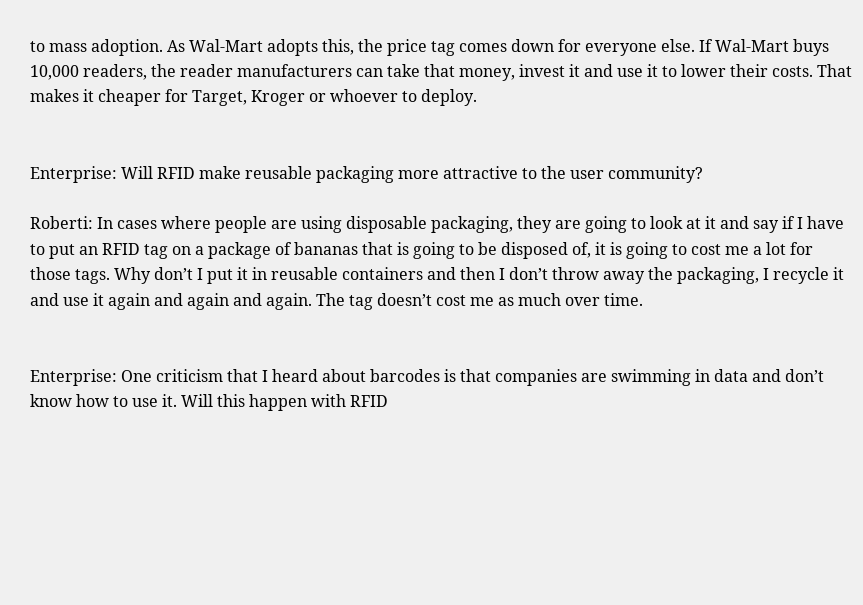to mass adoption. As Wal-Mart adopts this, the price tag comes down for everyone else. If Wal-Mart buys 10,000 readers, the reader manufacturers can take that money, invest it and use it to lower their costs. That makes it cheaper for Target, Kroger or whoever to deploy.


Enterprise: Will RFID make reusable packaging more attractive to the user community?

Roberti: In cases where people are using disposable packaging, they are going to look at it and say if I have to put an RFID tag on a package of bananas that is going to be disposed of, it is going to cost me a lot for those tags. Why don’t I put it in reusable containers and then I don’t throw away the packaging, I recycle it and use it again and again and again. The tag doesn’t cost me as much over time.


Enterprise: One criticism that I heard about barcodes is that companies are swimming in data and don’t know how to use it. Will this happen with RFID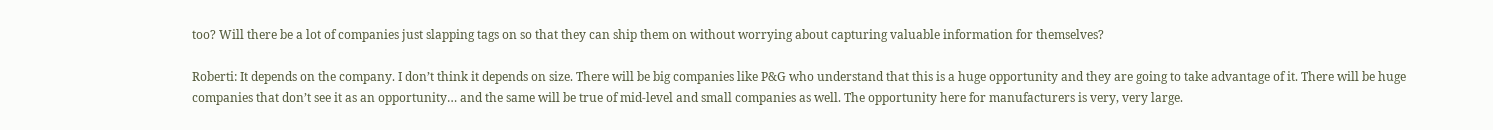too? Will there be a lot of companies just slapping tags on so that they can ship them on without worrying about capturing valuable information for themselves?

Roberti: It depends on the company. I don’t think it depends on size. There will be big companies like P&G who understand that this is a huge opportunity and they are going to take advantage of it. There will be huge companies that don’t see it as an opportunity… and the same will be true of mid-level and small companies as well. The opportunity here for manufacturers is very, very large.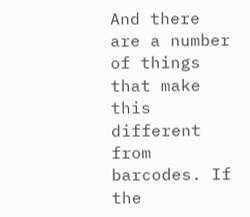And there are a number of things that make this different from barcodes. If the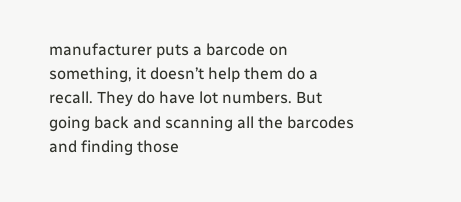manufacturer puts a barcode on something, it doesn’t help them do a recall. They do have lot numbers. But going back and scanning all the barcodes and finding those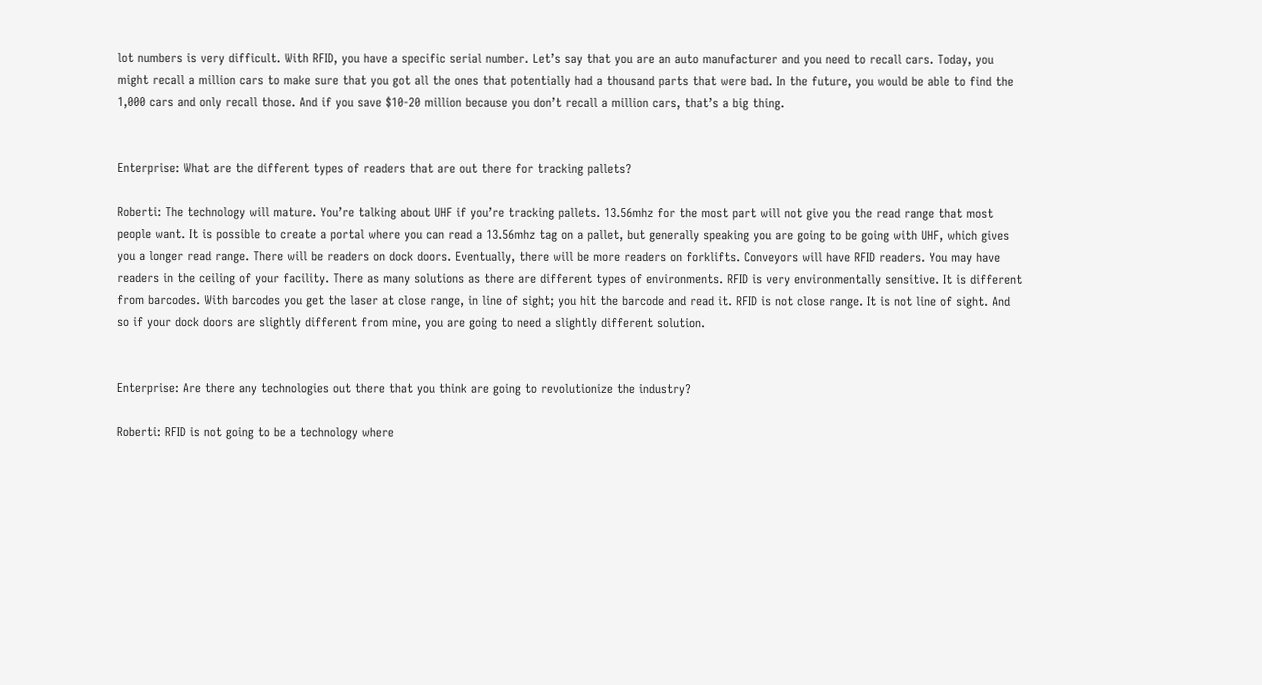lot numbers is very difficult. With RFID, you have a specific serial number. Let’s say that you are an auto manufacturer and you need to recall cars. Today, you might recall a million cars to make sure that you got all the ones that potentially had a thousand parts that were bad. In the future, you would be able to find the 1,000 cars and only recall those. And if you save $10-20 million because you don’t recall a million cars, that’s a big thing.


Enterprise: What are the different types of readers that are out there for tracking pallets?

Roberti: The technology will mature. You’re talking about UHF if you’re tracking pallets. 13.56mhz for the most part will not give you the read range that most people want. It is possible to create a portal where you can read a 13.56mhz tag on a pallet, but generally speaking you are going to be going with UHF, which gives you a longer read range. There will be readers on dock doors. Eventually, there will be more readers on forklifts. Conveyors will have RFID readers. You may have readers in the ceiling of your facility. There as many solutions as there are different types of environments. RFID is very environmentally sensitive. It is different from barcodes. With barcodes you get the laser at close range, in line of sight; you hit the barcode and read it. RFID is not close range. It is not line of sight. And so if your dock doors are slightly different from mine, you are going to need a slightly different solution.


Enterprise: Are there any technologies out there that you think are going to revolutionize the industry?

Roberti: RFID is not going to be a technology where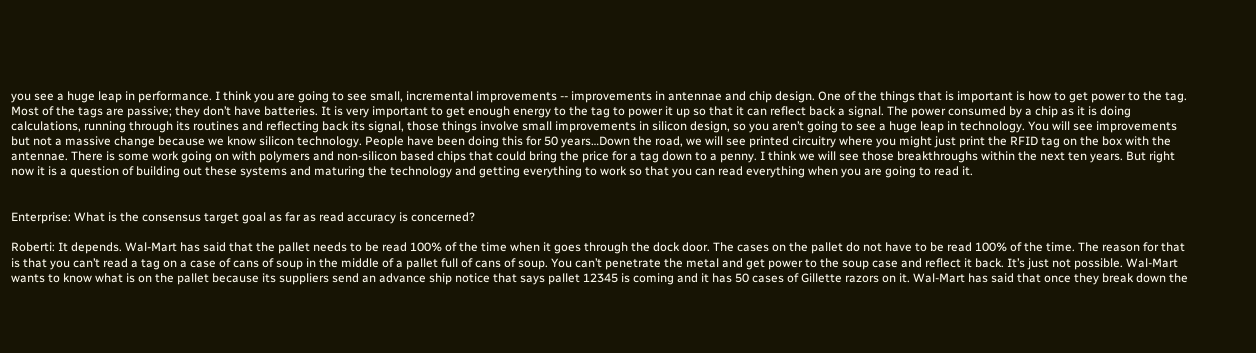you see a huge leap in performance. I think you are going to see small, incremental improvements -- improvements in antennae and chip design. One of the things that is important is how to get power to the tag. Most of the tags are passive; they don’t have batteries. It is very important to get enough energy to the tag to power it up so that it can reflect back a signal. The power consumed by a chip as it is doing calculations, running through its routines and reflecting back its signal, those things involve small improvements in silicon design, so you aren’t going to see a huge leap in technology. You will see improvements but not a massive change because we know silicon technology. People have been doing this for 50 years…Down the road, we will see printed circuitry where you might just print the RFID tag on the box with the antennae. There is some work going on with polymers and non-silicon based chips that could bring the price for a tag down to a penny. I think we will see those breakthroughs within the next ten years. But right now it is a question of building out these systems and maturing the technology and getting everything to work so that you can read everything when you are going to read it.


Enterprise: What is the consensus target goal as far as read accuracy is concerned?

Roberti: It depends. Wal-Mart has said that the pallet needs to be read 100% of the time when it goes through the dock door. The cases on the pallet do not have to be read 100% of the time. The reason for that is that you can’t read a tag on a case of cans of soup in the middle of a pallet full of cans of soup. You can’t penetrate the metal and get power to the soup case and reflect it back. It’s just not possible. Wal-Mart wants to know what is on the pallet because its suppliers send an advance ship notice that says pallet 12345 is coming and it has 50 cases of Gillette razors on it. Wal-Mart has said that once they break down the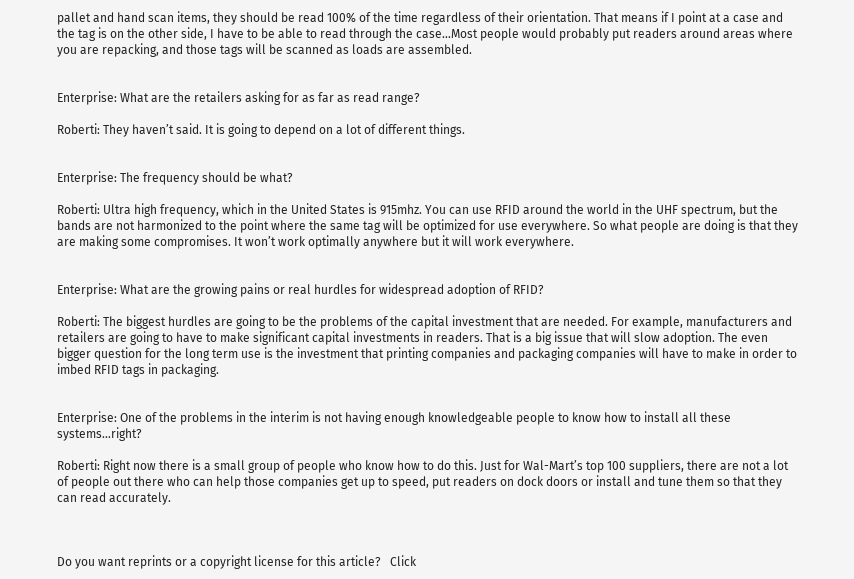pallet and hand scan items, they should be read 100% of the time regardless of their orientation. That means if I point at a case and the tag is on the other side, I have to be able to read through the case…Most people would probably put readers around areas where you are repacking, and those tags will be scanned as loads are assembled.


Enterprise: What are the retailers asking for as far as read range?

Roberti: They haven’t said. It is going to depend on a lot of different things.


Enterprise: The frequency should be what?

Roberti: Ultra high frequency, which in the United States is 915mhz. You can use RFID around the world in the UHF spectrum, but the bands are not harmonized to the point where the same tag will be optimized for use everywhere. So what people are doing is that they are making some compromises. It won’t work optimally anywhere but it will work everywhere.


Enterprise: What are the growing pains or real hurdles for widespread adoption of RFID?

Roberti: The biggest hurdles are going to be the problems of the capital investment that are needed. For example, manufacturers and retailers are going to have to make significant capital investments in readers. That is a big issue that will slow adoption. The even bigger question for the long term use is the investment that printing companies and packaging companies will have to make in order to imbed RFID tags in packaging.


Enterprise: One of the problems in the interim is not having enough knowledgeable people to know how to install all these systems…right?

Roberti: Right now there is a small group of people who know how to do this. Just for Wal-Mart’s top 100 suppliers, there are not a lot of people out there who can help those companies get up to speed, put readers on dock doors or install and tune them so that they can read accurately.



Do you want reprints or a copyright license for this article?   Click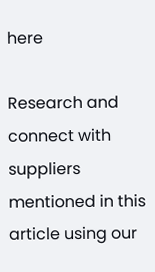here

Research and connect with suppliers mentioned in this article using our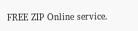FREE ZIP Online service.